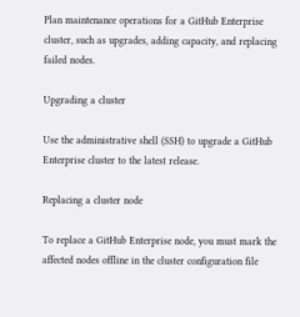Plan maintenance operations for a GitHub Enterprise cluster, such as upgrades, adding capacity, and replacing failed nodes.

Upgrading a cluster

Use the administrative shell (SSH) to upgrade a GitHub Enterprise cluster to the latest release.

Replacing a cluster node

To replace a GitHub Enterprise node, you must mark the affected nodes offline in the cluster configuration file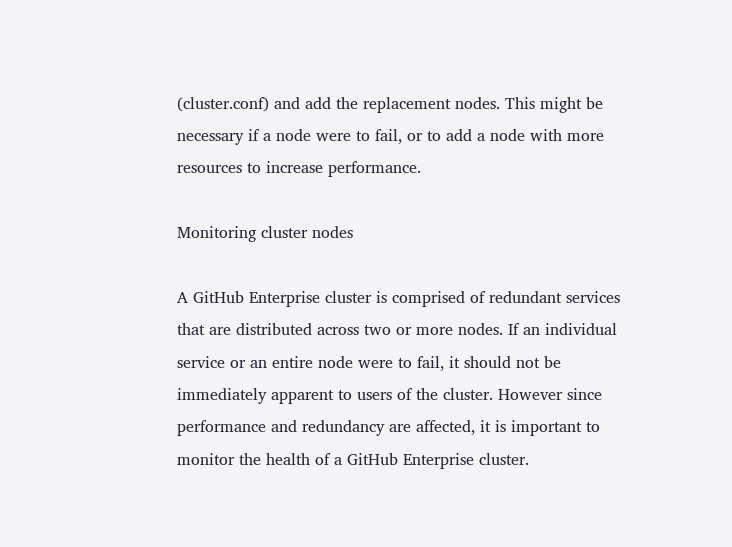(cluster.conf) and add the replacement nodes. This might be necessary if a node were to fail, or to add a node with more resources to increase performance.

Monitoring cluster nodes

A GitHub Enterprise cluster is comprised of redundant services that are distributed across two or more nodes. If an individual service or an entire node were to fail, it should not be immediately apparent to users of the cluster. However since performance and redundancy are affected, it is important to monitor the health of a GitHub Enterprise cluster.